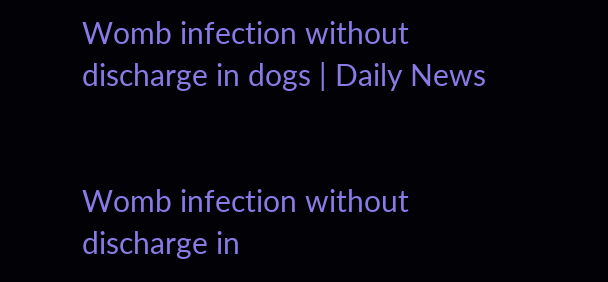Womb infection without discharge in dogs | Daily News


Womb infection without discharge in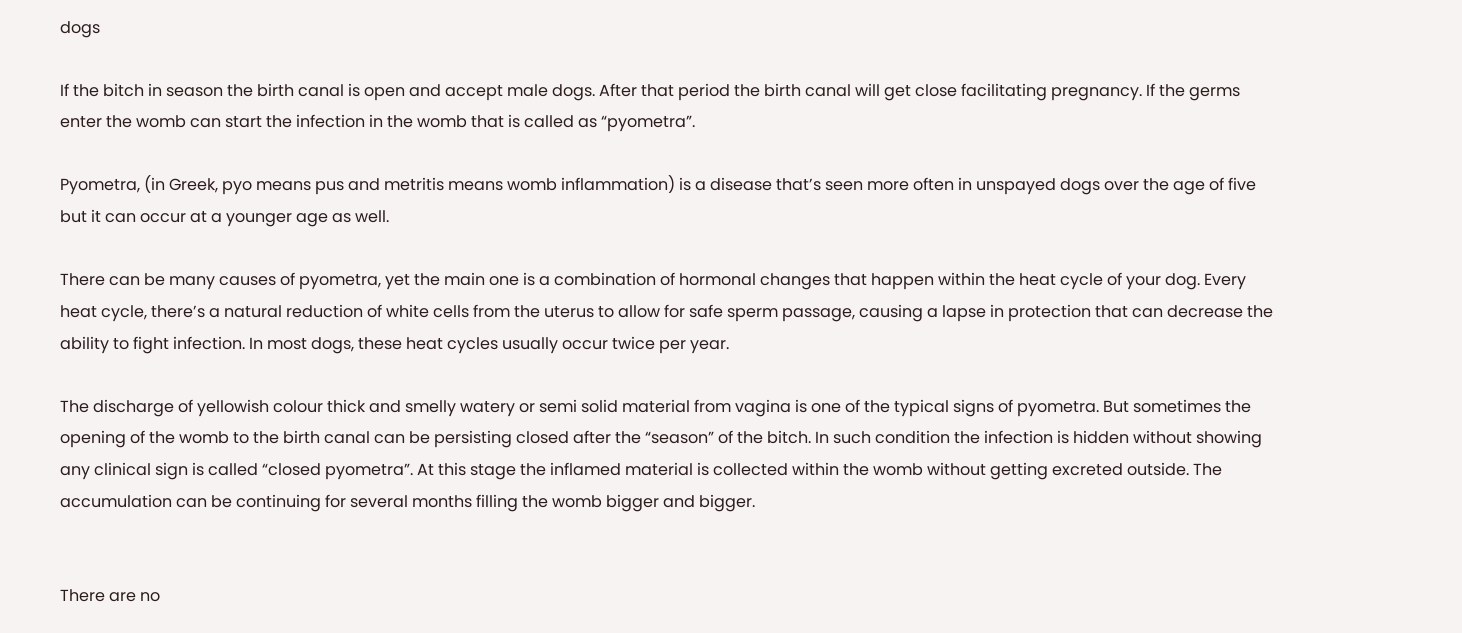dogs

If the bitch in season the birth canal is open and accept male dogs. After that period the birth canal will get close facilitating pregnancy. If the germs enter the womb can start the infection in the womb that is called as “pyometra”.

Pyometra, (in Greek, pyo means pus and metritis means womb inflammation) is a disease that’s seen more often in unspayed dogs over the age of five but it can occur at a younger age as well.

There can be many causes of pyometra, yet the main one is a combination of hormonal changes that happen within the heat cycle of your dog. Every heat cycle, there’s a natural reduction of white cells from the uterus to allow for safe sperm passage, causing a lapse in protection that can decrease the ability to fight infection. In most dogs, these heat cycles usually occur twice per year.

The discharge of yellowish colour thick and smelly watery or semi solid material from vagina is one of the typical signs of pyometra. But sometimes the opening of the womb to the birth canal can be persisting closed after the “season” of the bitch. In such condition the infection is hidden without showing any clinical sign is called “closed pyometra”. At this stage the inflamed material is collected within the womb without getting excreted outside. The accumulation can be continuing for several months filling the womb bigger and bigger.


There are no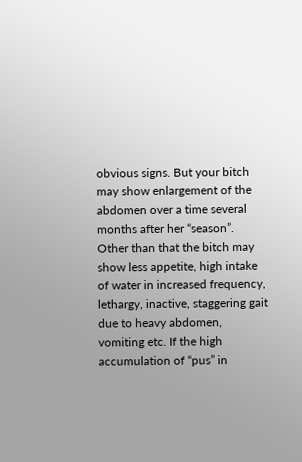obvious signs. But your bitch may show enlargement of the abdomen over a time several months after her “season”. Other than that the bitch may show less appetite, high intake of water in increased frequency, lethargy, inactive, staggering gait due to heavy abdomen, vomiting etc. If the high accumulation of “pus” in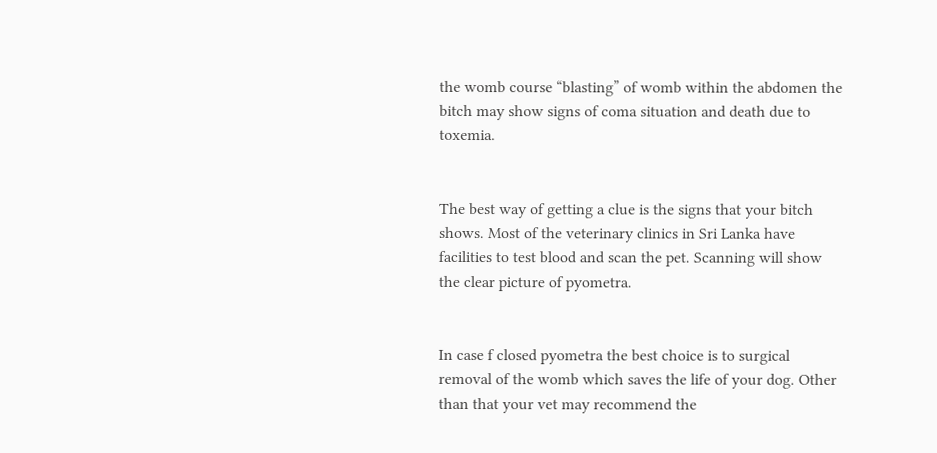the womb course “blasting” of womb within the abdomen the bitch may show signs of coma situation and death due to toxemia.


The best way of getting a clue is the signs that your bitch shows. Most of the veterinary clinics in Sri Lanka have facilities to test blood and scan the pet. Scanning will show the clear picture of pyometra.


In case f closed pyometra the best choice is to surgical removal of the womb which saves the life of your dog. Other than that your vet may recommend the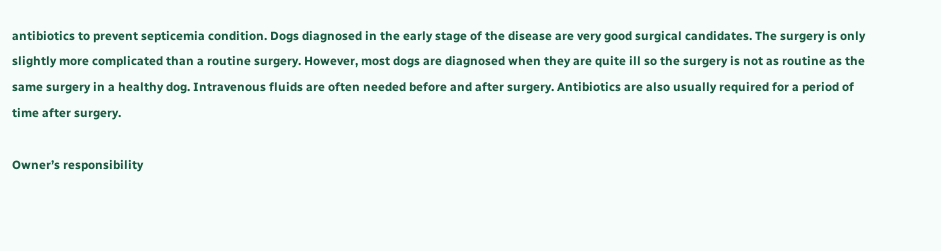antibiotics to prevent septicemia condition. Dogs diagnosed in the early stage of the disease are very good surgical candidates. The surgery is only slightly more complicated than a routine surgery. However, most dogs are diagnosed when they are quite ill so the surgery is not as routine as the same surgery in a healthy dog. Intravenous fluids are often needed before and after surgery. Antibiotics are also usually required for a period of time after surgery.

Owner’s responsibility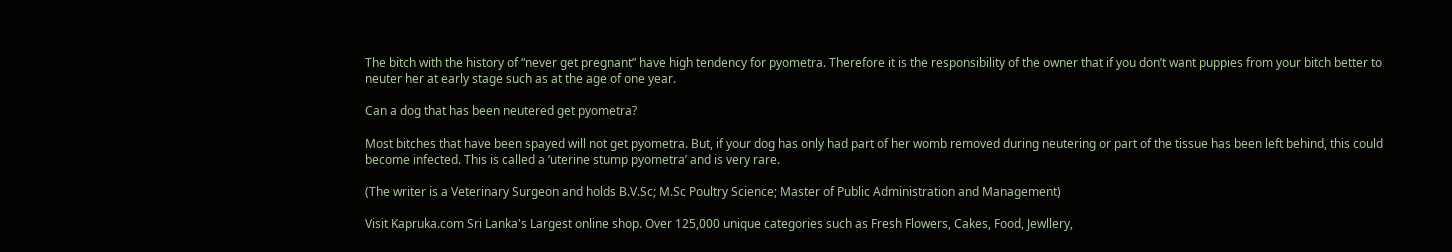The bitch with the history of “never get pregnant” have high tendency for pyometra. Therefore it is the responsibility of the owner that if you don’t want puppies from your bitch better to neuter her at early stage such as at the age of one year.

Can a dog that has been neutered get pyometra?

Most bitches that have been spayed will not get pyometra. But, if your dog has only had part of her womb removed during neutering or part of the tissue has been left behind, this could become infected. This is called a ‘uterine stump pyometra’ and is very rare.

(The writer is a Veterinary Surgeon and holds B.V.Sc; M.Sc Poultry Science; Master of Public Administration and Management)

Visit Kapruka.com Sri Lanka's Largest online shop. Over 125,000 unique categories such as Fresh Flowers, Cakes, Food, Jewllery,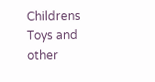Childrens Toys and other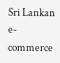Sri Lankan e-commerce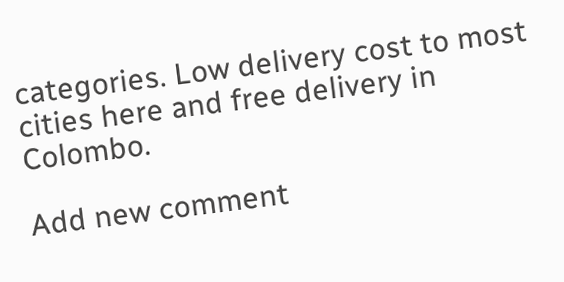categories. Low delivery cost to most cities here and free delivery in Colombo.

Add new comment